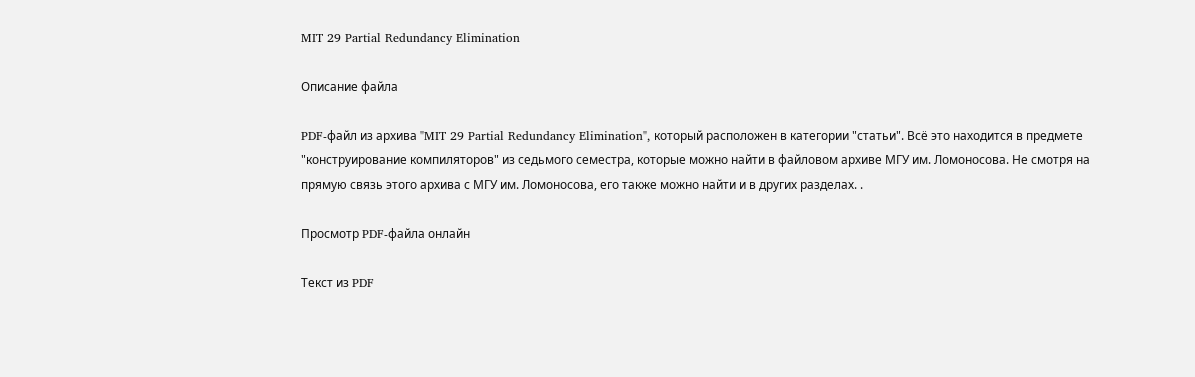MIT 29 Partial Redundancy Elimination

Описание файла

PDF-файл из архива "MIT 29 Partial Redundancy Elimination", который расположен в категории "статьи". Всё это находится в предмете "конструирование компиляторов" из седьмого семестра, которые можно найти в файловом архиве МГУ им. Ломоносова. Не смотря на прямую связь этого архива с МГУ им. Ломоносова, его также можно найти и в других разделах. .

Просмотр PDF-файла онлайн

Текст из PDF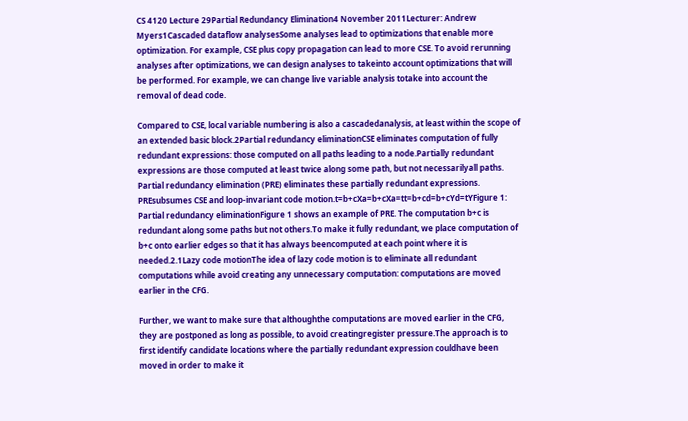CS 4120 Lecture 29Partial Redundancy Elimination4 November 2011Lecturer: Andrew Myers1Cascaded dataflow analysesSome analyses lead to optimizations that enable more optimization. For example, CSE plus copy propagation can lead to more CSE. To avoid rerunning analyses after optimizations, we can design analyses to takeinto account optimizations that will be performed. For example, we can change live variable analysis totake into account the removal of dead code.

Compared to CSE, local variable numbering is also a cascadedanalysis, at least within the scope of an extended basic block.2Partial redundancy eliminationCSE eliminates computation of fully redundant expressions: those computed on all paths leading to a node.Partially redundant expressions are those computed at least twice along some path, but not necessarilyall paths. Partial redundancy elimination (PRE) eliminates these partially redundant expressions. PREsubsumes CSE and loop-invariant code motion.t=b+cXa=b+cXa=tt=b+cd=b+cYd=tYFigure 1: Partial redundancy eliminationFigure 1 shows an example of PRE. The computation b+c is redundant along some paths but not others.To make it fully redundant, we place computation of b+c onto earlier edges so that it has always beencomputed at each point where it is needed.2.1Lazy code motionThe idea of lazy code motion is to eliminate all redundant computations while avoid creating any unnecessary computation: computations are moved earlier in the CFG.

Further, we want to make sure that althoughthe computations are moved earlier in the CFG, they are postponed as long as possible, to avoid creatingregister pressure.The approach is to first identify candidate locations where the partially redundant expression couldhave been moved in order to make it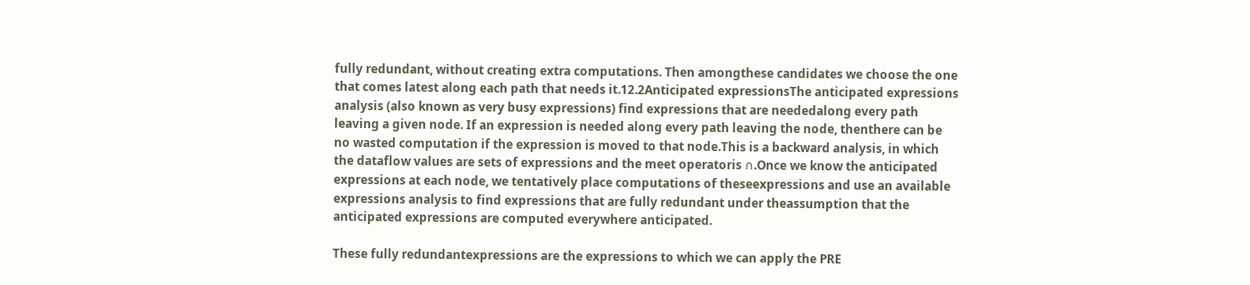fully redundant, without creating extra computations. Then amongthese candidates we choose the one that comes latest along each path that needs it.12.2Anticipated expressionsThe anticipated expressions analysis (also known as very busy expressions) find expressions that are neededalong every path leaving a given node. If an expression is needed along every path leaving the node, thenthere can be no wasted computation if the expression is moved to that node.This is a backward analysis, in which the dataflow values are sets of expressions and the meet operatoris ∩.Once we know the anticipated expressions at each node, we tentatively place computations of theseexpressions and use an available expressions analysis to find expressions that are fully redundant under theassumption that the anticipated expressions are computed everywhere anticipated.

These fully redundantexpressions are the expressions to which we can apply the PRE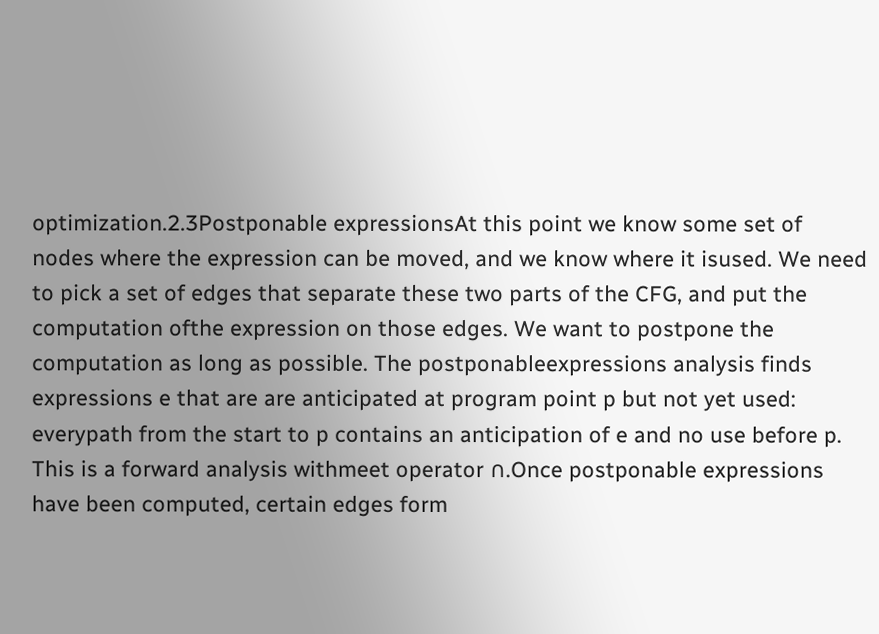optimization.2.3Postponable expressionsAt this point we know some set of nodes where the expression can be moved, and we know where it isused. We need to pick a set of edges that separate these two parts of the CFG, and put the computation ofthe expression on those edges. We want to postpone the computation as long as possible. The postponableexpressions analysis finds expressions e that are are anticipated at program point p but not yet used: everypath from the start to p contains an anticipation of e and no use before p. This is a forward analysis withmeet operator ∩.Once postponable expressions have been computed, certain edges form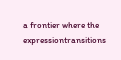a frontier where the expressiontransitions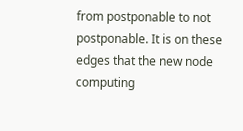from postponable to not postponable. It is on these edges that the new node computing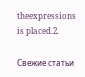theexpressions is placed.2.

Свежие статьи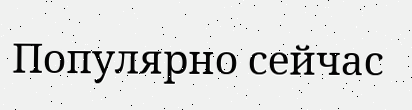Популярно сейчас